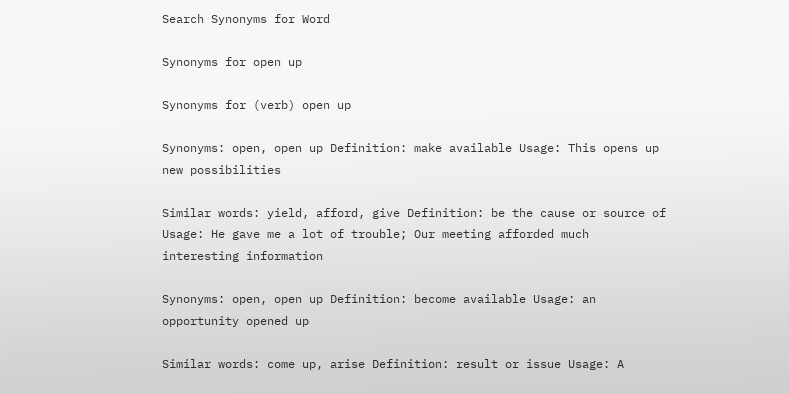Search Synonyms for Word

Synonyms for open up

Synonyms for (verb) open up

Synonyms: open, open up Definition: make available Usage: This opens up new possibilities

Similar words: yield, afford, give Definition: be the cause or source of Usage: He gave me a lot of trouble; Our meeting afforded much interesting information

Synonyms: open, open up Definition: become available Usage: an opportunity opened up

Similar words: come up, arise Definition: result or issue Usage: A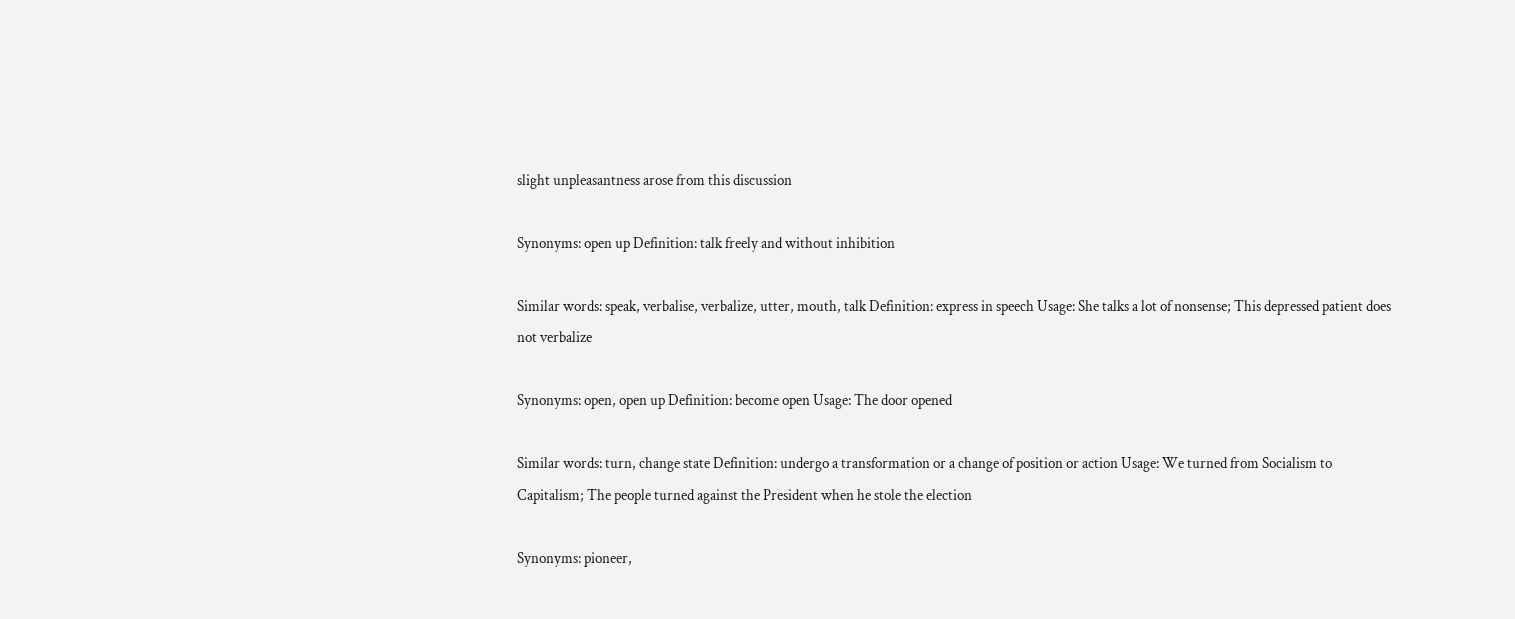slight unpleasantness arose from this discussion

Synonyms: open up Definition: talk freely and without inhibition

Similar words: speak, verbalise, verbalize, utter, mouth, talk Definition: express in speech Usage: She talks a lot of nonsense; This depressed patient does not verbalize

Synonyms: open, open up Definition: become open Usage: The door opened

Similar words: turn, change state Definition: undergo a transformation or a change of position or action Usage: We turned from Socialism to Capitalism; The people turned against the President when he stole the election

Synonyms: pioneer,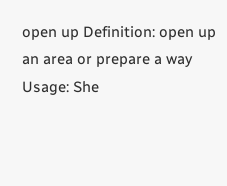open up Definition: open up an area or prepare a way Usage: She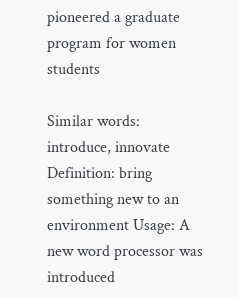pioneered a graduate program for women students

Similar words: introduce, innovate Definition: bring something new to an environment Usage: A new word processor was introduced